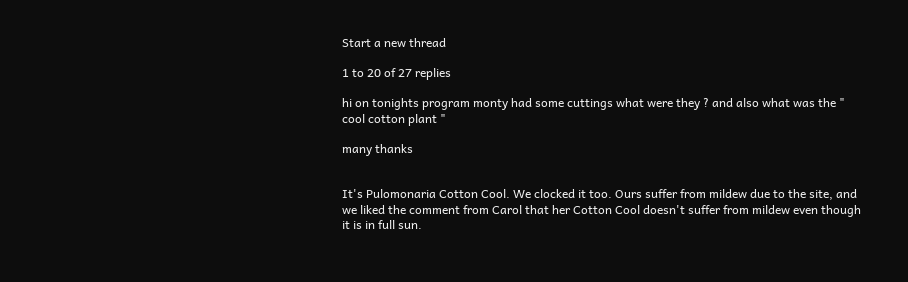Start a new thread

1 to 20 of 27 replies

hi on tonights program monty had some cuttings what were they ? and also what was the " cool cotton plant "

many thanks


It's Pulomonaria Cotton Cool. We clocked it too. Ours suffer from mildew due to the site, and we liked the comment from Carol that her Cotton Cool doesn't suffer from mildew even though it is in full sun.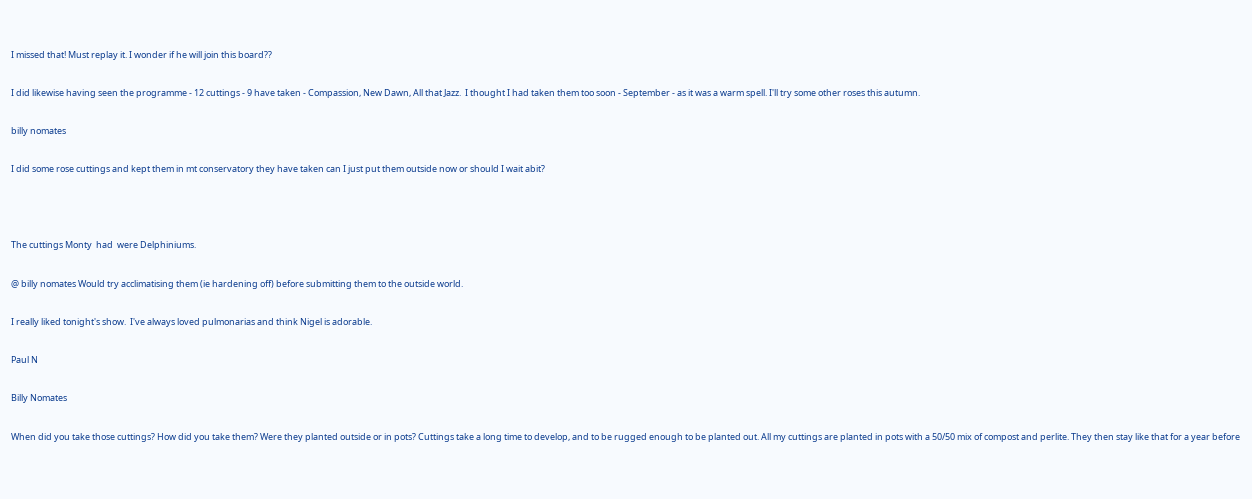I missed that! Must replay it. I wonder if he will join this board??

I did likewise having seen the programme - 12 cuttings - 9 have taken - Compassion, New Dawn, All that Jazz.  I thought I had taken them too soon - September - as it was a warm spell. I'll try some other roses this autumn.

billy nomates

I did some rose cuttings and kept them in mt conservatory they have taken can I just put them outside now or should I wait abit?



The cuttings Monty  had  were Delphiniums.

@ billy nomates Would try acclimatising them (ie hardening off) before submitting them to the outside world.

I really liked tonight's show.  I've always loved pulmonarias and think Nigel is adorable.

Paul N

Billy Nomates

When did you take those cuttings? How did you take them? Were they planted outside or in pots? Cuttings take a long time to develop, and to be rugged enough to be planted out. All my cuttings are planted in pots with a 50/50 mix of compost and perlite. They then stay like that for a year before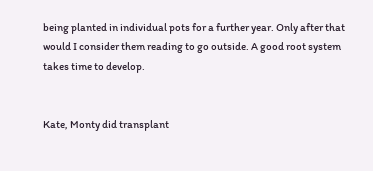being planted in individual pots for a further year. Only after that would I consider them reading to go outside. A good root system takes time to develop.


Kate, Monty did transplant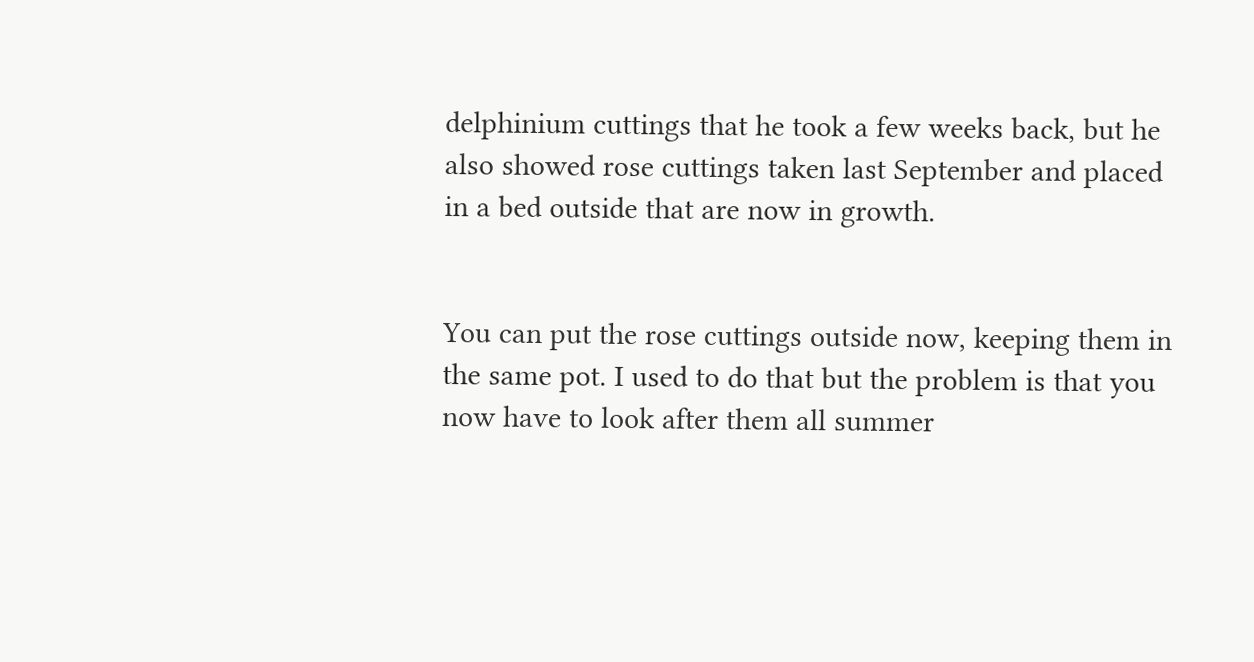delphinium cuttings that he took a few weeks back, but he also showed rose cuttings taken last September and placed in a bed outside that are now in growth.


You can put the rose cuttings outside now, keeping them in the same pot. I used to do that but the problem is that you now have to look after them all summer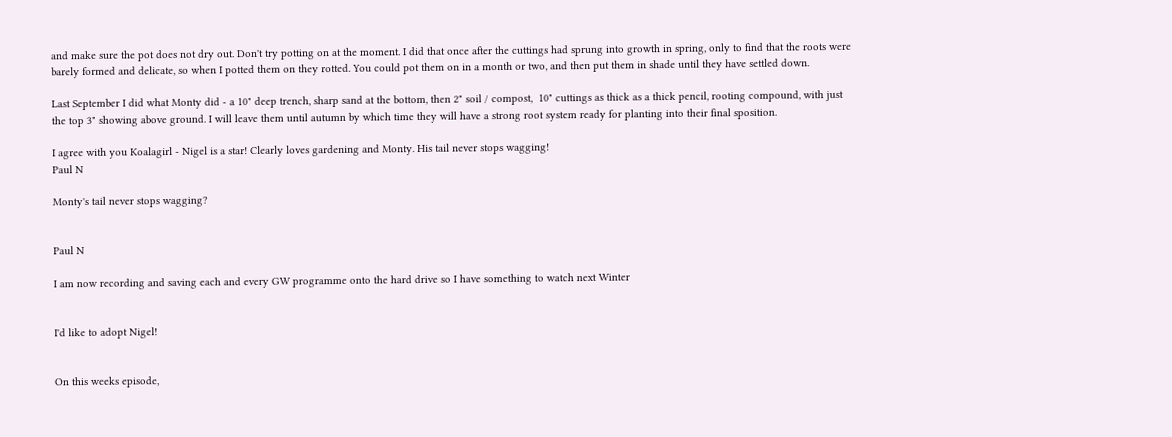and make sure the pot does not dry out. Don't try potting on at the moment. I did that once after the cuttings had sprung into growth in spring, only to find that the roots were barely formed and delicate, so when I potted them on they rotted. You could pot them on in a month or two, and then put them in shade until they have settled down.

Last September I did what Monty did - a 10" deep trench, sharp sand at the bottom, then 2" soil / compost,  10" cuttings as thick as a thick pencil, rooting compound, with just the top 3" showing above ground. I will leave them until autumn by which time they will have a strong root system ready for planting into their final sposition.

I agree with you Koalagirl - Nigel is a star! Clearly loves gardening and Monty. His tail never stops wagging!
Paul N

Monty's tail never stops wagging?


Paul N

I am now recording and saving each and every GW programme onto the hard drive so I have something to watch next Winter


I'd like to adopt Nigel!


On this weeks episode,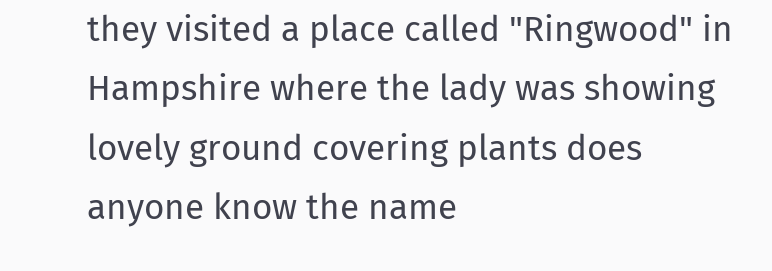they visited a place called "Ringwood" in Hampshire where the lady was showing lovely ground covering plants does anyone know the name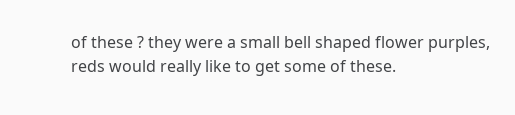of these ? they were a small bell shaped flower purples, reds would really like to get some of these.